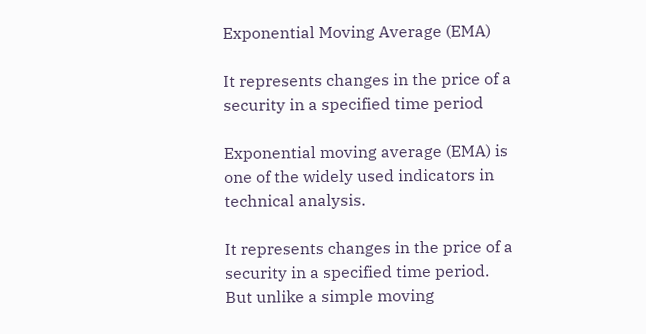Exponential Moving Average (EMA)

It represents changes in the price of a security in a specified time period

Exponential moving average (EMA) is one of the widely used indicators in technical analysis.

It represents changes in the price of a security in a specified time period. But unlike a simple moving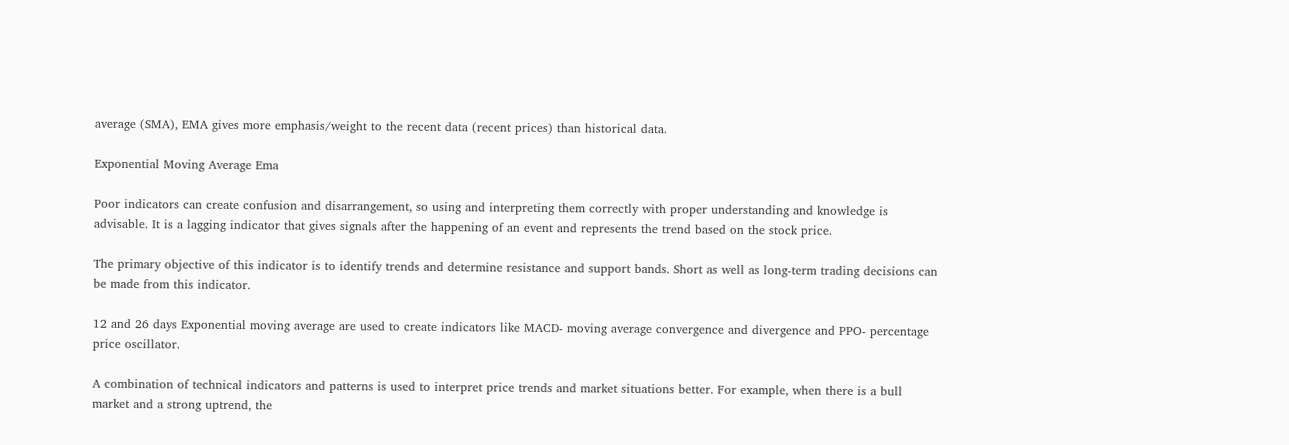average (SMA), EMA gives more emphasis/weight to the recent data (recent prices) than historical data.

Exponential Moving Average Ema

Poor indicators can create confusion and disarrangement, so using and interpreting them correctly with proper understanding and knowledge is advisable. It is a lagging indicator that gives signals after the happening of an event and represents the trend based on the stock price.

The primary objective of this indicator is to identify trends and determine resistance and support bands. Short as well as long-term trading decisions can be made from this indicator.

12 and 26 days Exponential moving average are used to create indicators like MACD- moving average convergence and divergence and PPO- percentage price oscillator.

A combination of technical indicators and patterns is used to interpret price trends and market situations better. For example, when there is a bull market and a strong uptrend, the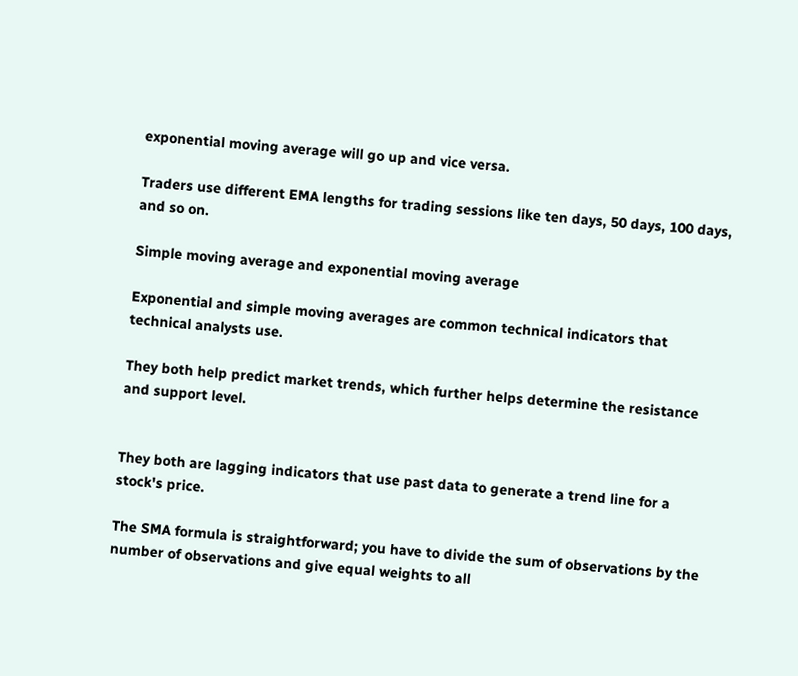exponential moving average will go up and vice versa.

Traders use different EMA lengths for trading sessions like ten days, 50 days, 100 days, and so on.

Simple moving average and exponential moving average

Exponential and simple moving averages are common technical indicators that technical analysts use.

They both help predict market trends, which further helps determine the resistance and support level.


They both are lagging indicators that use past data to generate a trend line for a stock's price.

The SMA formula is straightforward; you have to divide the sum of observations by the number of observations and give equal weights to all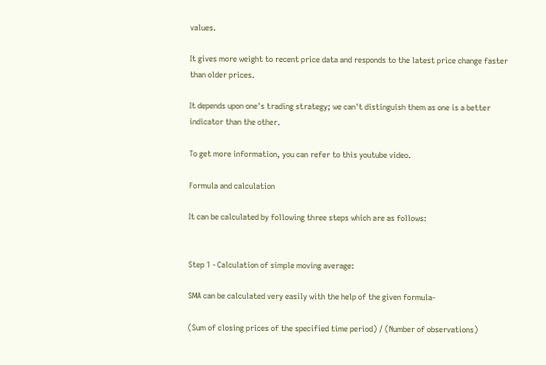values.

It gives more weight to recent price data and responds to the latest price change faster than older prices.

It depends upon one's trading strategy; we can't distinguish them as one is a better indicator than the other.

To get more information, you can refer to this youtube video.

Formula and calculation

It can be calculated by following three steps which are as follows:


Step 1 - Calculation of simple moving average:

SMA can be calculated very easily with the help of the given formula-

(Sum of closing prices of the specified time period) / (Number of observations)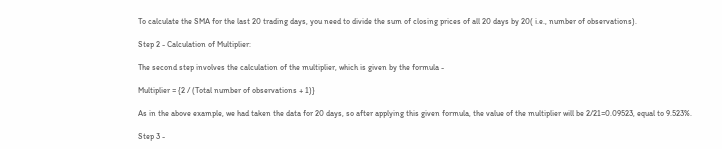To calculate the SMA for the last 20 trading days, you need to divide the sum of closing prices of all 20 days by 20( i.e., number of observations).

Step 2 - Calculation of Multiplier:

The second step involves the calculation of the multiplier, which is given by the formula -

Multiplier = {2 / (Total number of observations + 1)}

As in the above example, we had taken the data for 20 days, so after applying this given formula, the value of the multiplier will be 2/21=0.09523, equal to 9.523%.

Step 3 -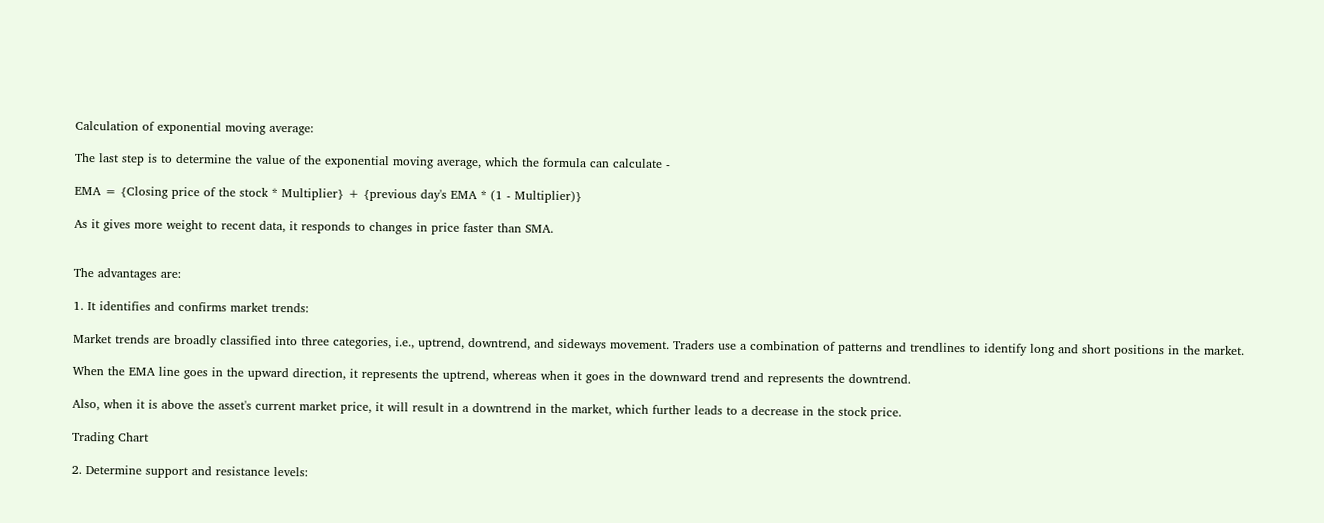Calculation of exponential moving average:

The last step is to determine the value of the exponential moving average, which the formula can calculate -

EMA = {Closing price of the stock * Multiplier} + {previous day's EMA * (1 - Multiplier)}

As it gives more weight to recent data, it responds to changes in price faster than SMA.


The advantages are:

1. It identifies and confirms market trends:

Market trends are broadly classified into three categories, i.e., uptrend, downtrend, and sideways movement. Traders use a combination of patterns and trendlines to identify long and short positions in the market.

When the EMA line goes in the upward direction, it represents the uptrend, whereas when it goes in the downward trend and represents the downtrend.

Also, when it is above the asset's current market price, it will result in a downtrend in the market, which further leads to a decrease in the stock price.

Trading Chart

2. Determine support and resistance levels: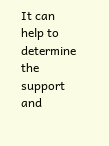It can help to determine the support and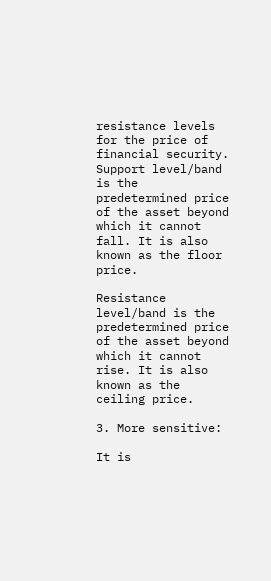resistance levels for the price of financial security. Support level/band is the predetermined price of the asset beyond which it cannot fall. It is also known as the floor price.

Resistance level/band is the predetermined price of the asset beyond which it cannot rise. It is also known as the ceiling price.

3. More sensitive:

It is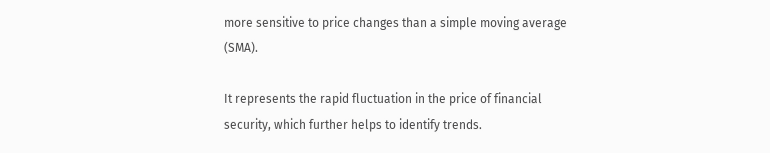more sensitive to price changes than a simple moving average (SMA).

It represents the rapid fluctuation in the price of financial security, which further helps to identify trends.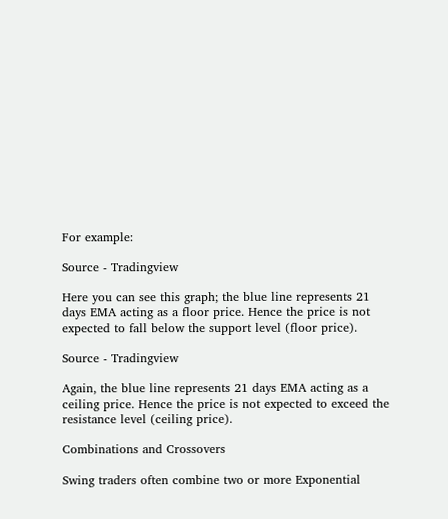For example:

Source - Tradingview

Here you can see this graph; the blue line represents 21 days EMA acting as a floor price. Hence the price is not expected to fall below the support level (floor price).

Source - Tradingview

Again, the blue line represents 21 days EMA acting as a ceiling price. Hence the price is not expected to exceed the resistance level (ceiling price).

Combinations and Crossovers

Swing traders often combine two or more Exponential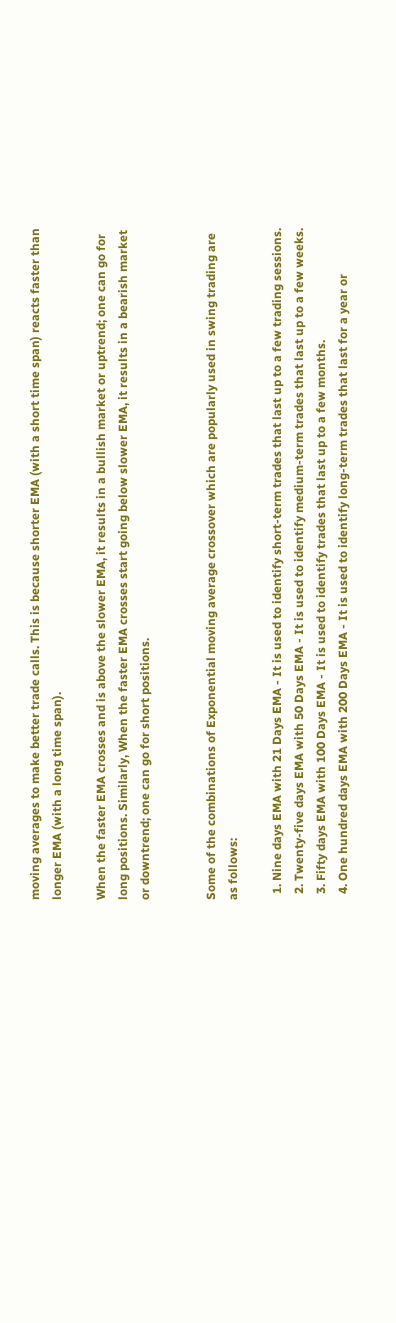moving averages to make better trade calls. This is because shorter EMA (with a short time span) reacts faster than longer EMA (with a long time span).

When the faster EMA crosses and is above the slower EMA, it results in a bullish market or uptrend; one can go for long positions. Similarly, When the faster EMA crosses start going below slower EMA, it results in a bearish market or downtrend; one can go for short positions.


Some of the combinations of Exponential moving average crossover which are popularly used in swing trading are as follows:

  1. Nine days EMA with 21 Days EMA - It is used to identify short-term trades that last up to a few trading sessions.
  2. Twenty-five days EMA with 50 Days EMA - It is used to identify medium-term trades that last up to a few weeks.
  3. Fifty days EMA with 100 Days EMA - It is used to identify trades that last up to a few months.
  4. One hundred days EMA with 200 Days EMA - It is used to identify long-term trades that last for a year or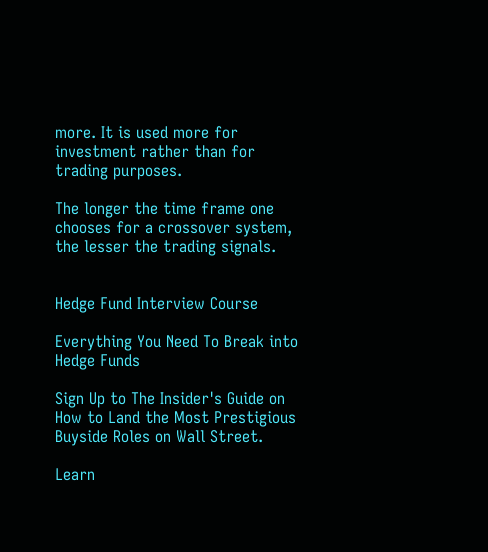more. It is used more for investment rather than for trading purposes.

The longer the time frame one chooses for a crossover system, the lesser the trading signals.


Hedge Fund Interview Course

Everything You Need To Break into Hedge Funds

Sign Up to The Insider's Guide on How to Land the Most Prestigious Buyside Roles on Wall Street.

Learn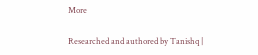More

Researched and authored by Tanishq |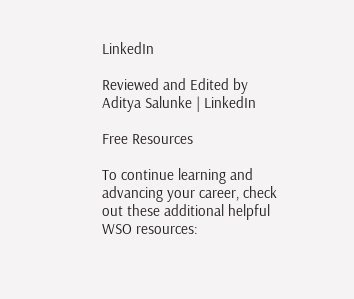LinkedIn

Reviewed and Edited by Aditya Salunke | LinkedIn

Free Resources

To continue learning and advancing your career, check out these additional helpful WSO resources: